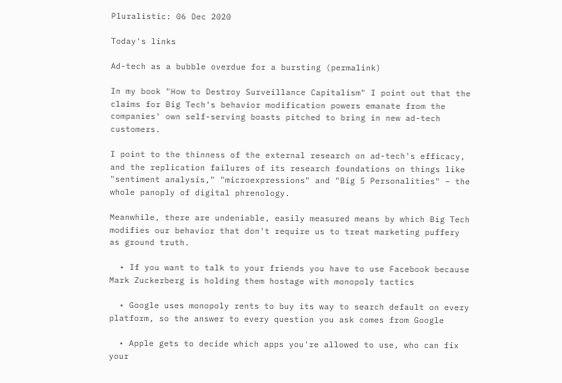Pluralistic: 06 Dec 2020

Today's links

Ad-tech as a bubble overdue for a bursting (permalink)

In my book "How to Destroy Surveillance Capitalism" I point out that the claims for Big Tech's behavior modification powers emanate from the companies' own self-serving boasts pitched to bring in new ad-tech customers.

I point to the thinness of the external research on ad-tech's efficacy, and the replication failures of its research foundations on things like "sentiment analysis," "microexpressions" and "Big 5 Personalities" – the whole panoply of digital phrenology.

Meanwhile, there are undeniable, easily measured means by which Big Tech modifies our behavior that don't require us to treat marketing puffery as ground truth.

  • If you want to talk to your friends you have to use Facebook because Mark Zuckerberg is holding them hostage with monopoly tactics

  • Google uses monopoly rents to buy its way to search default on every platform, so the answer to every question you ask comes from Google

  • Apple gets to decide which apps you're allowed to use, who can fix your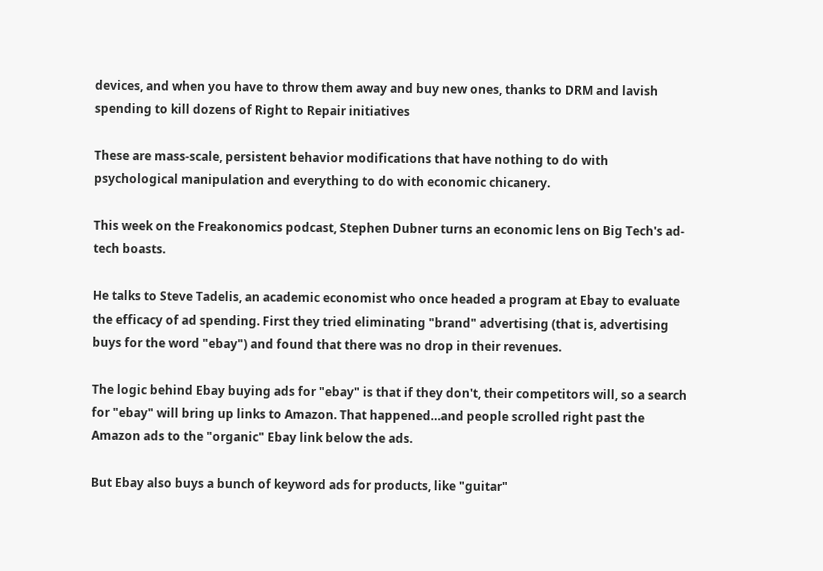devices, and when you have to throw them away and buy new ones, thanks to DRM and lavish spending to kill dozens of Right to Repair initiatives

These are mass-scale, persistent behavior modifications that have nothing to do with psychological manipulation and everything to do with economic chicanery.

This week on the Freakonomics podcast, Stephen Dubner turns an economic lens on Big Tech's ad-tech boasts.

He talks to Steve Tadelis, an academic economist who once headed a program at Ebay to evaluate the efficacy of ad spending. First they tried eliminating "brand" advertising (that is, advertising buys for the word "ebay") and found that there was no drop in their revenues.

The logic behind Ebay buying ads for "ebay" is that if they don't, their competitors will, so a search for "ebay" will bring up links to Amazon. That happened…and people scrolled right past the Amazon ads to the "organic" Ebay link below the ads.

But Ebay also buys a bunch of keyword ads for products, like "guitar"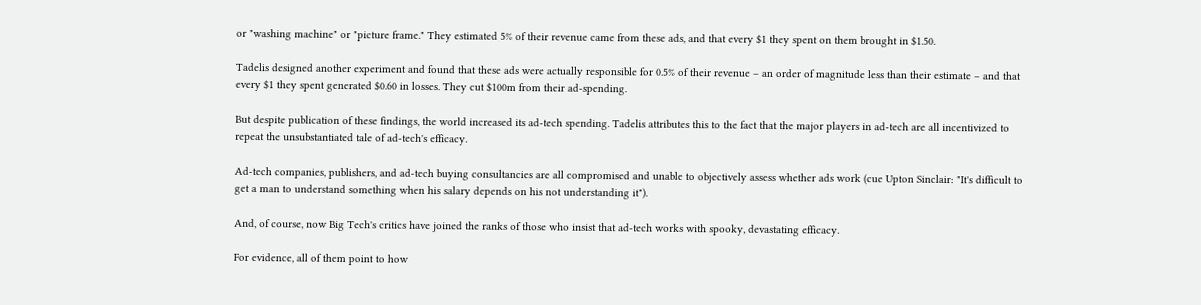or "washing machine" or "picture frame." They estimated 5% of their revenue came from these ads, and that every $1 they spent on them brought in $1.50.

Tadelis designed another experiment and found that these ads were actually responsible for 0.5% of their revenue – an order of magnitude less than their estimate – and that every $1 they spent generated $0.60 in losses. They cut $100m from their ad-spending.

But despite publication of these findings, the world increased its ad-tech spending. Tadelis attributes this to the fact that the major players in ad-tech are all incentivized to repeat the unsubstantiated tale of ad-tech's efficacy.

Ad-tech companies, publishers, and ad-tech buying consultancies are all compromised and unable to objectively assess whether ads work (cue Upton Sinclair: "It's difficult to get a man to understand something when his salary depends on his not understanding it").

And, of course, now Big Tech's critics have joined the ranks of those who insist that ad-tech works with spooky, devastating efficacy.

For evidence, all of them point to how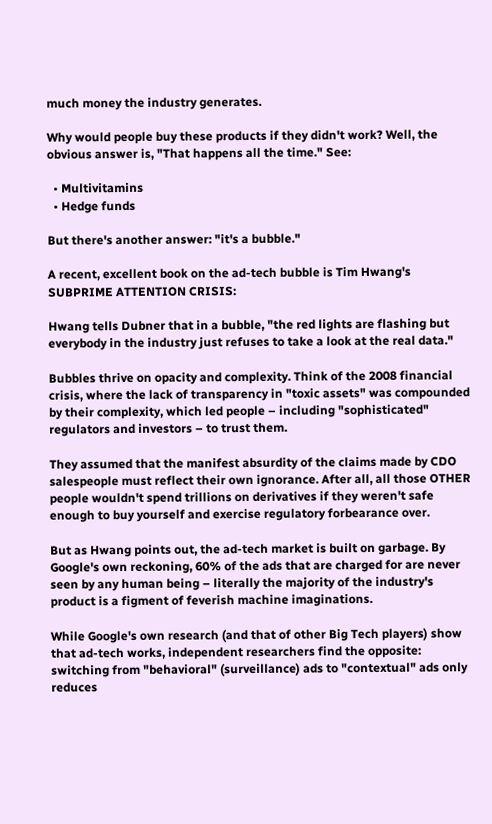much money the industry generates.

Why would people buy these products if they didn't work? Well, the obvious answer is, "That happens all the time." See:

  • Multivitamins
  • Hedge funds

But there's another answer: "it's a bubble."

A recent, excellent book on the ad-tech bubble is Tim Hwang's SUBPRIME ATTENTION CRISIS:

Hwang tells Dubner that in a bubble, "the red lights are flashing but everybody in the industry just refuses to take a look at the real data."

Bubbles thrive on opacity and complexity. Think of the 2008 financial crisis, where the lack of transparency in "toxic assets" was compounded by their complexity, which led people – including "sophisticated" regulators and investors – to trust them.

They assumed that the manifest absurdity of the claims made by CDO salespeople must reflect their own ignorance. After all, all those OTHER people wouldn't spend trillions on derivatives if they weren't safe enough to buy yourself and exercise regulatory forbearance over.

But as Hwang points out, the ad-tech market is built on garbage. By Google's own reckoning, 60% of the ads that are charged for are never seen by any human being – literally the majority of the industry's product is a figment of feverish machine imaginations.

While Google's own research (and that of other Big Tech players) show that ad-tech works, independent researchers find the opposite: switching from "behavioral" (surveillance) ads to "contextual" ads only reduces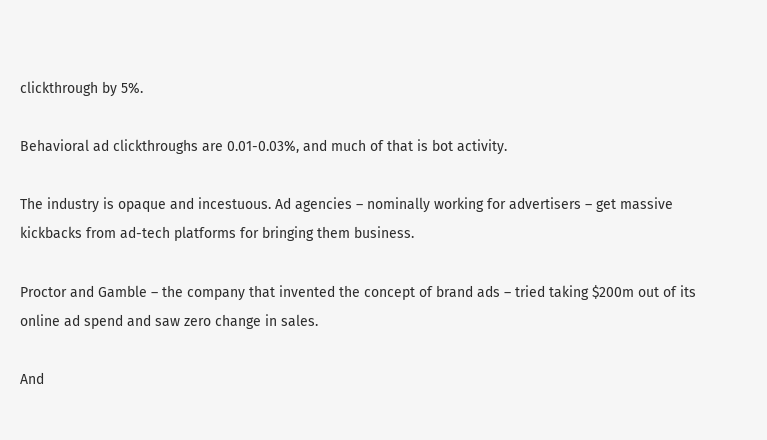clickthrough by 5%.

Behavioral ad clickthroughs are 0.01-0.03%, and much of that is bot activity.

The industry is opaque and incestuous. Ad agencies – nominally working for advertisers – get massive kickbacks from ad-tech platforms for bringing them business.

Proctor and Gamble – the company that invented the concept of brand ads – tried taking $200m out of its online ad spend and saw zero change in sales.

And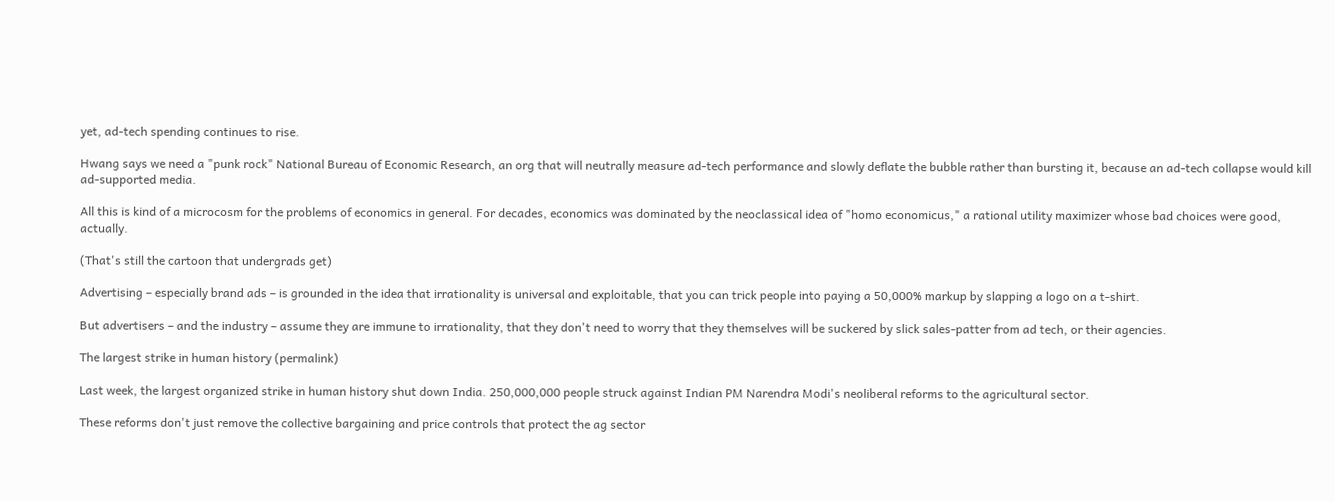yet, ad-tech spending continues to rise.

Hwang says we need a "punk rock" National Bureau of Economic Research, an org that will neutrally measure ad-tech performance and slowly deflate the bubble rather than bursting it, because an ad-tech collapse would kill ad-supported media.

All this is kind of a microcosm for the problems of economics in general. For decades, economics was dominated by the neoclassical idea of "homo economicus," a rational utility maximizer whose bad choices were good, actually.

(That's still the cartoon that undergrads get)

Advertising – especially brand ads – is grounded in the idea that irrationality is universal and exploitable, that you can trick people into paying a 50,000% markup by slapping a logo on a t-shirt.

But advertisers – and the industry – assume they are immune to irrationality, that they don't need to worry that they themselves will be suckered by slick sales-patter from ad tech, or their agencies.

The largest strike in human history (permalink)

Last week, the largest organized strike in human history shut down India. 250,000,000 people struck against Indian PM Narendra Modi's neoliberal reforms to the agricultural sector.

These reforms don't just remove the collective bargaining and price controls that protect the ag sector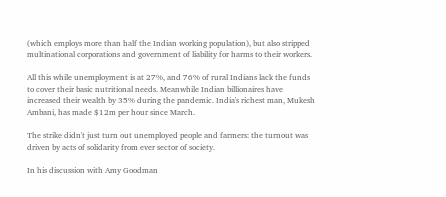(which employs more than half the Indian working population), but also stripped multinational corporations and government of liability for harms to their workers.

All this while unemployment is at 27%, and 76% of rural Indians lack the funds to cover their basic nutritional needs. Meanwhile Indian billionaires have increased their wealth by 35% during the pandemic. India's richest man, Mukesh Ambani, has made $12m per hour since March.

The strike didn't just turn out unemployed people and farmers: the turnout was driven by acts of solidarity from ever sector of society.

In his discussion with Amy Goodman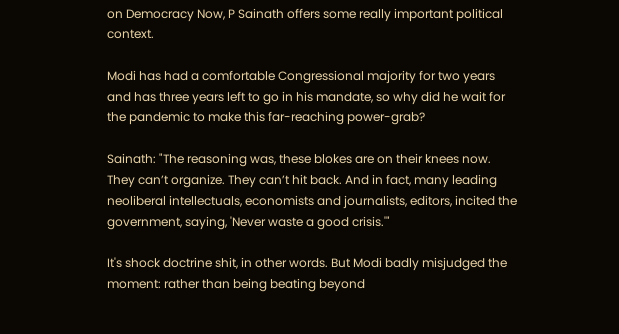on Democracy Now, P Sainath offers some really important political context.

Modi has had a comfortable Congressional majority for two years and has three years left to go in his mandate, so why did he wait for the pandemic to make this far-reaching power-grab?

Sainath: "The reasoning was, these blokes are on their knees now. They can’t organize. They can’t hit back. And in fact, many leading neoliberal intellectuals, economists and journalists, editors, incited the government, saying, 'Never waste a good crisis.'"

It's shock doctrine shit, in other words. But Modi badly misjudged the moment: rather than being beating beyond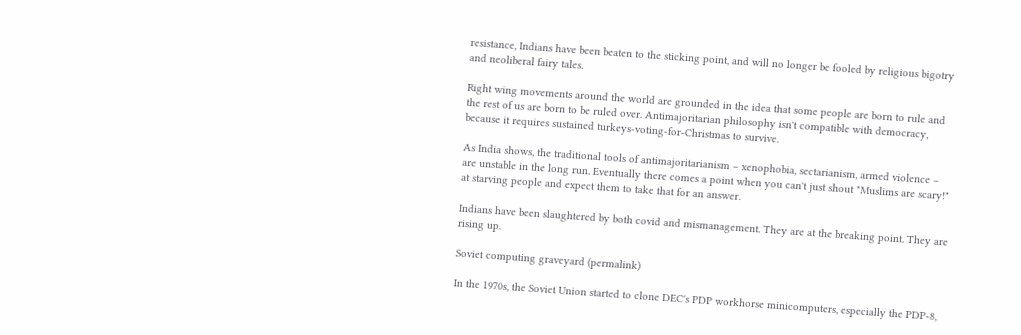resistance, Indians have been beaten to the sticking point, and will no longer be fooled by religious bigotry and neoliberal fairy tales.

Right wing movements around the world are grounded in the idea that some people are born to rule and the rest of us are born to be ruled over. Antimajoritarian philosophy isn't compatible with democracy, because it requires sustained turkeys-voting-for-Christmas to survive.

As India shows, the traditional tools of antimajoritarianism – xenophobia, sectarianism, armed violence – are unstable in the long run. Eventually there comes a point when you can't just shout "Muslims are scary!" at starving people and expect them to take that for an answer.

Indians have been slaughtered by both covid and mismanagement. They are at the breaking point. They are rising up.

Soviet computing graveyard (permalink)

In the 1970s, the Soviet Union started to clone DEC's PDP workhorse minicomputers, especially the PDP-8,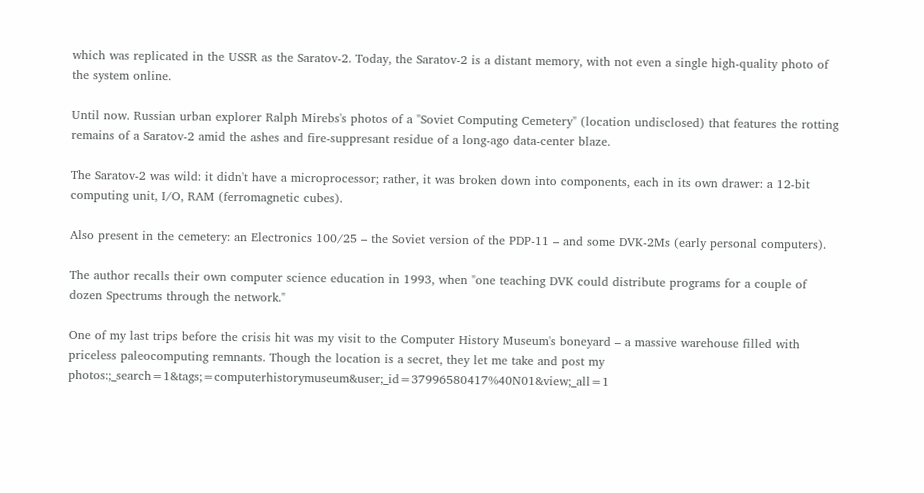which was replicated in the USSR as the Saratov-2. Today, the Saratov-2 is a distant memory, with not even a single high-quality photo of the system online.

Until now. Russian urban explorer Ralph Mirebs's photos of a "Soviet Computing Cemetery" (location undisclosed) that features the rotting remains of a Saratov-2 amid the ashes and fire-suppresant residue of a long-ago data-center blaze.

The Saratov-2 was wild: it didn't have a microprocessor; rather, it was broken down into components, each in its own drawer: a 12-bit computing unit, I/O, RAM (ferromagnetic cubes).

Also present in the cemetery: an Electronics 100/25 – the Soviet version of the PDP-11 – and some DVK-2Ms (early personal computers).

The author recalls their own computer science education in 1993, when "one teaching DVK could distribute programs for a couple of dozen Spectrums through the network."

One of my last trips before the crisis hit was my visit to the Computer History Museum's boneyard – a massive warehouse filled with priceless paleocomputing remnants. Though the location is a secret, they let me take and post my photos:;_search=1&tags;=computerhistorymuseum&user;_id=37996580417%40N01&view;_all=1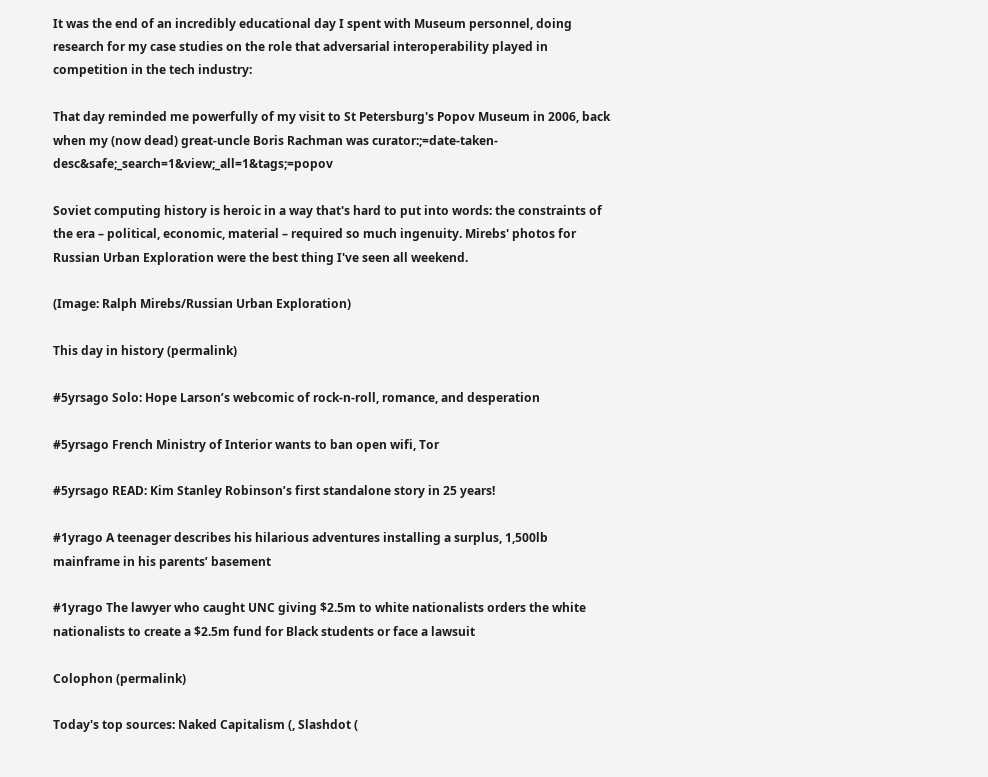It was the end of an incredibly educational day I spent with Museum personnel, doing research for my case studies on the role that adversarial interoperability played in competition in the tech industry:

That day reminded me powerfully of my visit to St Petersburg's Popov Museum in 2006, back when my (now dead) great-uncle Boris Rachman was curator:;=date-taken-desc&safe;_search=1&view;_all=1&tags;=popov

Soviet computing history is heroic in a way that's hard to put into words: the constraints of the era – political, economic, material – required so much ingenuity. Mirebs' photos for Russian Urban Exploration were the best thing I've seen all weekend.

(Image: Ralph Mirebs/Russian Urban Exploration)

This day in history (permalink)

#5yrsago Solo: Hope Larson’s webcomic of rock-n-roll, romance, and desperation

#5yrsago French Ministry of Interior wants to ban open wifi, Tor

#5yrsago READ: Kim Stanley Robinson’s first standalone story in 25 years!

#1yrago A teenager describes his hilarious adventures installing a surplus, 1,500lb mainframe in his parents’ basement

#1yrago The lawyer who caught UNC giving $2.5m to white nationalists orders the white nationalists to create a $2.5m fund for Black students or face a lawsuit

Colophon (permalink)

Today's top sources: Naked Capitalism (, Slashdot (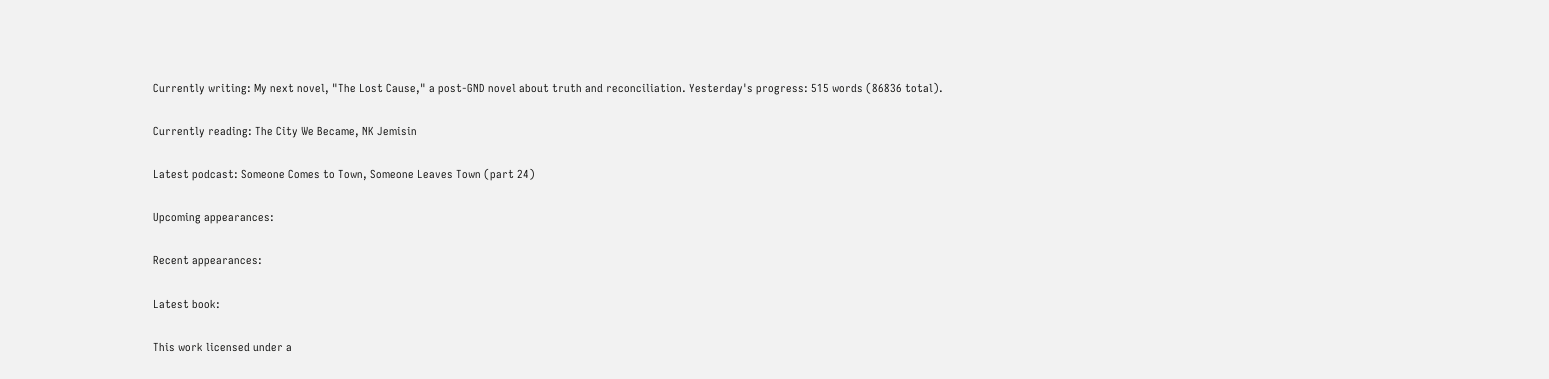Currently writing: My next novel, "The Lost Cause," a post-GND novel about truth and reconciliation. Yesterday's progress: 515 words (86836 total).

Currently reading: The City We Became, NK Jemisin

Latest podcast: Someone Comes to Town, Someone Leaves Town (part 24)

Upcoming appearances:

Recent appearances:

Latest book:

This work licensed under a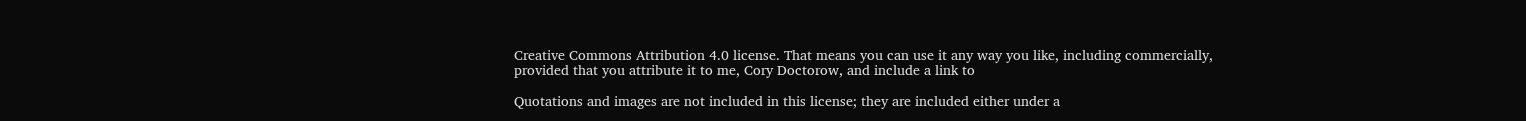Creative Commons Attribution 4.0 license. That means you can use it any way you like, including commercially, provided that you attribute it to me, Cory Doctorow, and include a link to

Quotations and images are not included in this license; they are included either under a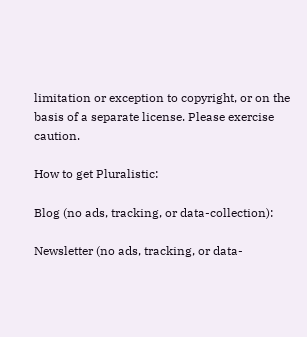limitation or exception to copyright, or on the basis of a separate license. Please exercise caution.

How to get Pluralistic:

Blog (no ads, tracking, or data-collection):

Newsletter (no ads, tracking, or data-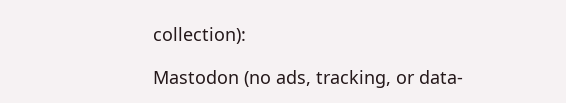collection):

Mastodon (no ads, tracking, or data-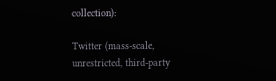collection):

Twitter (mass-scale, unrestricted, third-party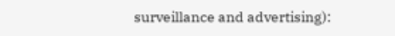surveillance and advertising):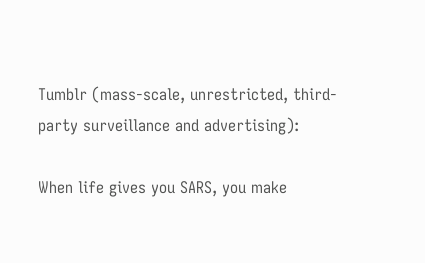Tumblr (mass-scale, unrestricted, third-party surveillance and advertising):

When life gives you SARS, you make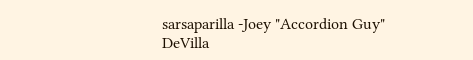sarsaparilla -Joey "Accordion Guy" DeVilla